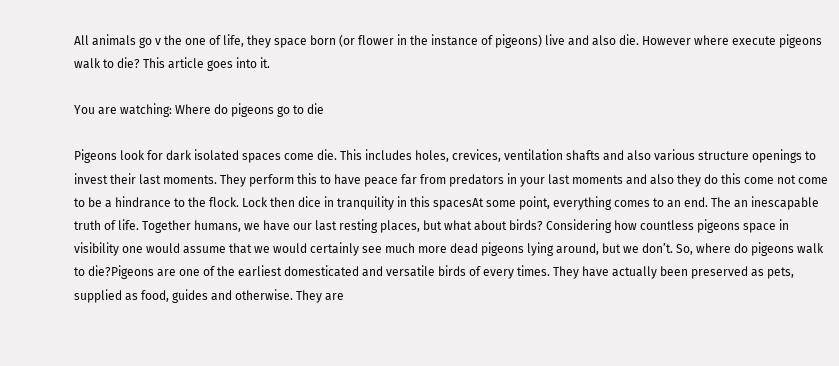All animals go v the one of life, they space born (or flower in the instance of pigeons) live and also die. However where execute pigeons walk to die? This article goes into it.

You are watching: Where do pigeons go to die

Pigeons look for dark isolated spaces come die. This includes holes, crevices, ventilation shafts and also various structure openings to invest their last moments. They perform this to have peace far from predators in your last moments and also they do this come not come to be a hindrance to the flock. Lock then dice in tranquility in this spacesAt some point, everything comes to an end. The an inescapable truth of life. Together humans, we have our last resting places, but what about birds? Considering how countless pigeons space in visibility one would assume that we would certainly see much more dead pigeons lying around, but we don’t. So, where do pigeons walk to die?Pigeons are one of the earliest domesticated and versatile birds of every times. They have actually been preserved as pets, supplied as food, guides and otherwise. They are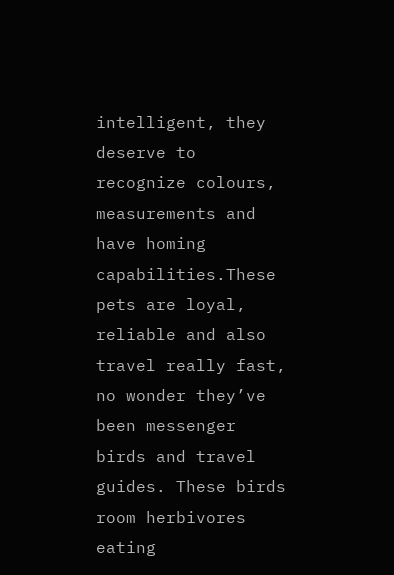intelligent, they deserve to recognize colours, measurements and have homing capabilities.These pets are loyal, reliable and also travel really fast, no wonder they’ve been messenger birds and travel guides. These birds room herbivores eating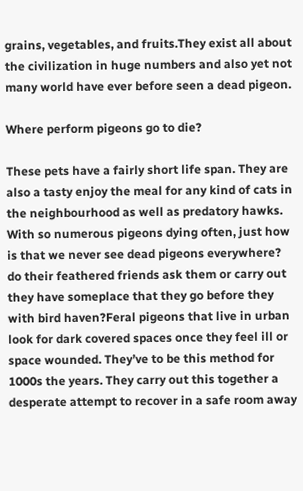grains, vegetables, and fruits.They exist all about the civilization in huge numbers and also yet not many world have ever before seen a dead pigeon.

Where perform pigeons go to die?

These pets have a fairly short life span. They are also a tasty enjoy the meal for any kind of cats in the neighbourhood as well as predatory hawks. With so numerous pigeons dying often, just how is that we never see dead pigeons everywhere? do their feathered friends ask them or carry out they have someplace that they go before they with bird haven?Feral pigeons that live in urban look for dark covered spaces once they feel ill or space wounded. They’ve to be this method for 1000s the years. They carry out this together a desperate attempt to recover in a safe room away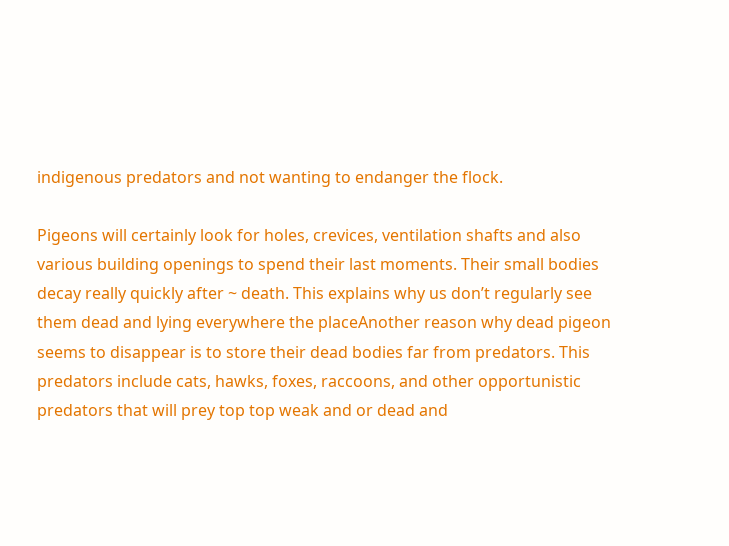indigenous predators and not wanting to endanger the flock.

Pigeons will certainly look for holes, crevices, ventilation shafts and also various building openings to spend their last moments. Their small bodies decay really quickly after ~ death. This explains why us don’t regularly see them dead and lying everywhere the placeAnother reason why dead pigeon seems to disappear is to store their dead bodies far from predators. This predators include cats, hawks, foxes, raccoons, and other opportunistic predators that will prey top top weak and or dead and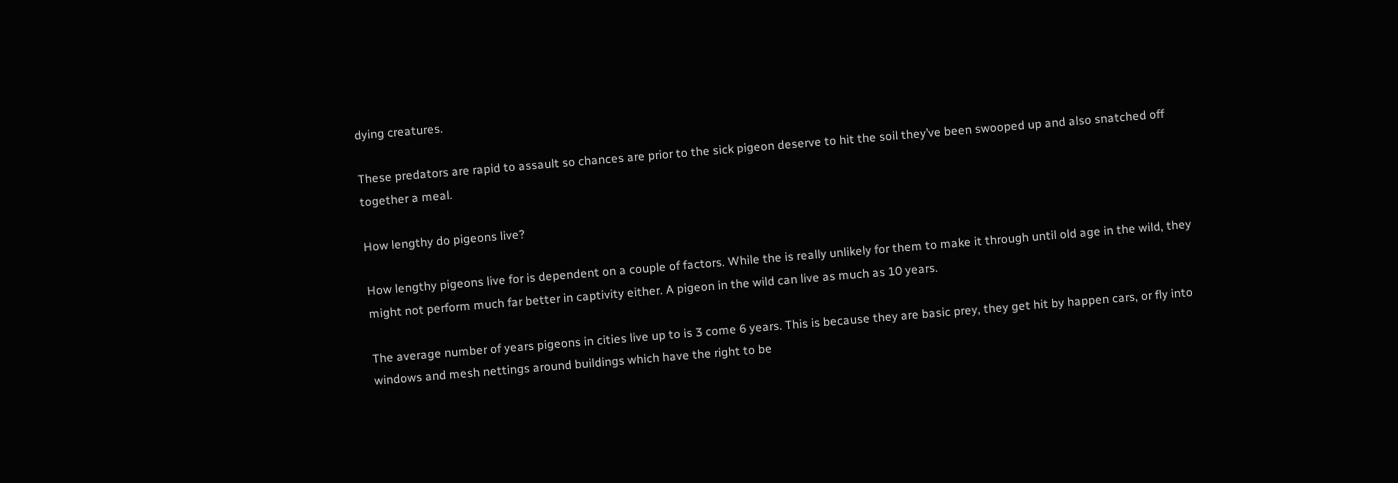dying creatures.

These predators are rapid to assault so chances are prior to the sick pigeon deserve to hit the soil they’ve been swooped up and also snatched off together a meal.

How lengthy do pigeons live?

How lengthy pigeons live for is dependent on a couple of factors. While the is really unlikely for them to make it through until old age in the wild, they might not perform much far better in captivity either. A pigeon in the wild can live as much as 10 years.

The average number of years pigeons in cities live up to is 3 come 6 years. This is because they are basic prey, they get hit by happen cars, or fly into windows and mesh nettings around buildings which have the right to be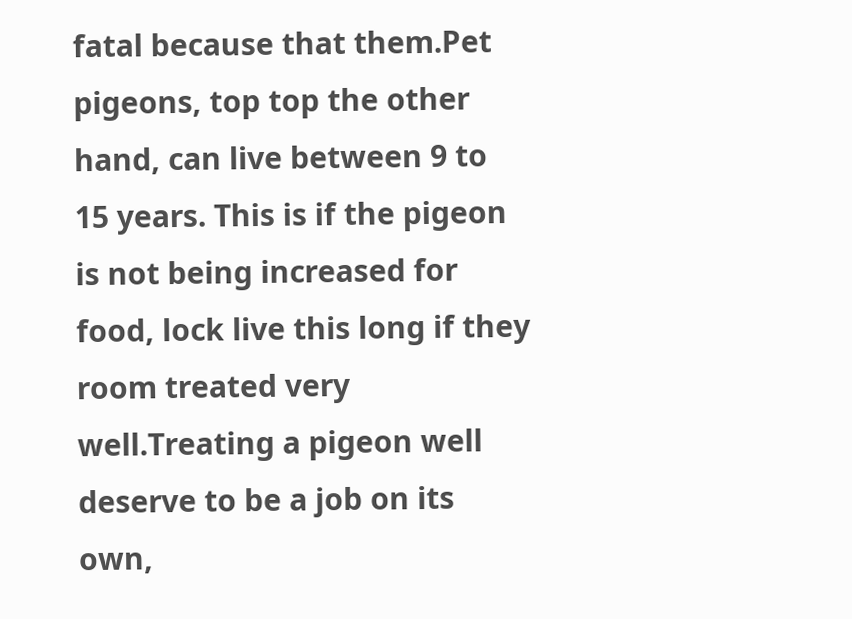fatal because that them.Pet pigeons, top top the other hand, can live between 9 to 15 years. This is if the pigeon is not being increased for food, lock live this long if they room treated very well.Treating a pigeon well deserve to be a job on its own,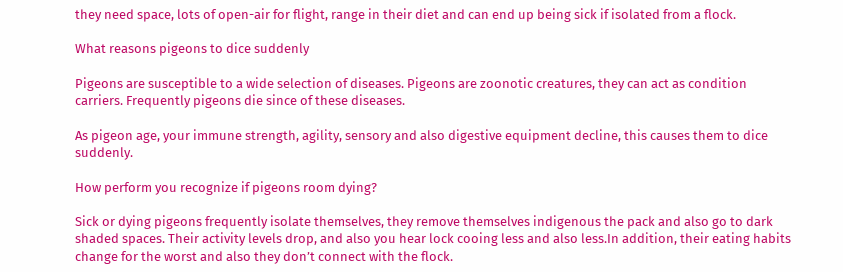they need space, lots of open-air for flight, range in their diet and can end up being sick if isolated from a flock.

What reasons pigeons to dice suddenly

Pigeons are susceptible to a wide selection of diseases. Pigeons are zoonotic creatures, they can act as condition carriers. Frequently pigeons die since of these diseases.

As pigeon age, your immune strength, agility, sensory and also digestive equipment decline, this causes them to dice suddenly.

How perform you recognize if pigeons room dying?

Sick or dying pigeons frequently isolate themselves, they remove themselves indigenous the pack and also go to dark shaded spaces. Their activity levels drop, and also you hear lock cooing less and also less.In addition, their eating habits change for the worst and also they don’t connect with the flock.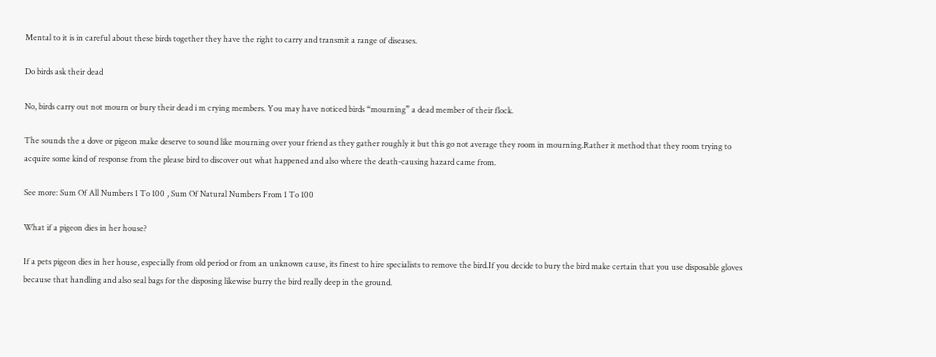Mental to it is in careful about these birds together they have the right to carry and transmit a range of diseases.

Do birds ask their dead

No, birds carry out not mourn or bury their dead i m crying members. You may have noticed birds “mourning” a dead member of their flock.

The sounds the a dove or pigeon make deserve to sound like mourning over your friend as they gather roughly it but this go not average they room in mourning.Rather it method that they room trying to acquire some kind of response from the please bird to discover out what happened and also where the death-causing hazard came from.

See more: Sum Of All Numbers 1 To 100 , Sum Of Natural Numbers From 1 To 100

What if a pigeon dies in her house?

If a pets pigeon dies in her house, especially from old period or from an unknown cause, its finest to hire specialists to remove the bird.If you decide to bury the bird make certain that you use disposable gloves because that handling and also seal bags for the disposing likewise burry the bird really deep in the ground.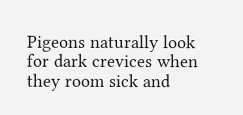Pigeons naturally look for dark crevices when they room sick and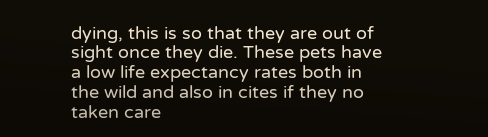dying, this is so that they are out of sight once they die. These pets have a low life expectancy rates both in the wild and also in cites if they no taken care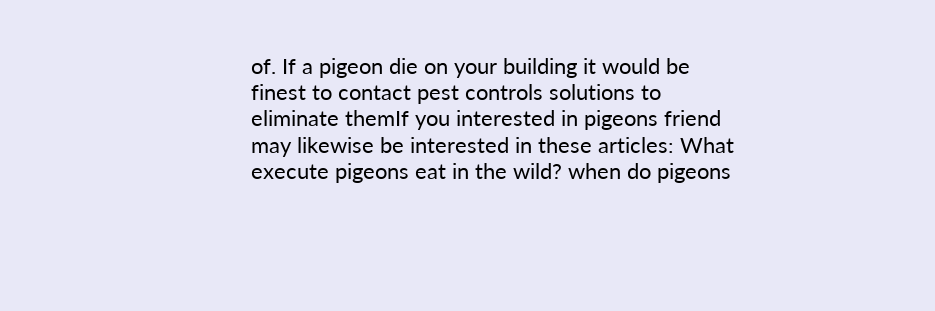of. If a pigeon die on your building it would be finest to contact pest controls solutions to eliminate themIf you interested in pigeons friend may likewise be interested in these articles: What execute pigeons eat in the wild? when do pigeons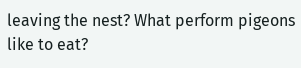leaving the nest? What perform pigeons like to eat?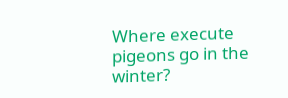Where execute pigeons go in the winter?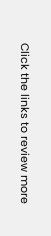Click the links to review more